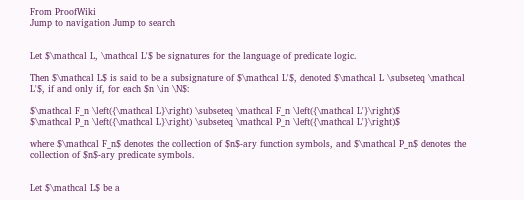From ProofWiki
Jump to navigation Jump to search


Let $\mathcal L, \mathcal L'$ be signatures for the language of predicate logic.

Then $\mathcal L$ is said to be a subsignature of $\mathcal L'$, denoted $\mathcal L \subseteq \mathcal L'$, if and only if, for each $n \in \N$:

$\mathcal F_n \left({\mathcal L}\right) \subseteq \mathcal F_n \left({\mathcal L'}\right)$
$\mathcal P_n \left({\mathcal L}\right) \subseteq \mathcal P_n \left({\mathcal L'}\right)$

where $\mathcal F_n$ denotes the collection of $n$-ary function symbols, and $\mathcal P_n$ denotes the collection of $n$-ary predicate symbols.


Let $\mathcal L$ be a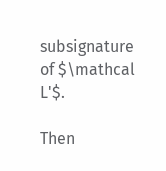subsignature of $\mathcal L'$.

Then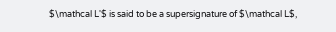$\mathcal L'$ is said to be a supersignature of $\mathcal L$,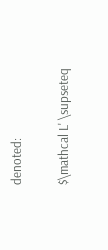denoted:

$\mathcal L' \supseteq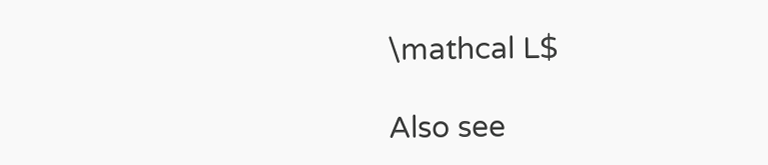\mathcal L$

Also see